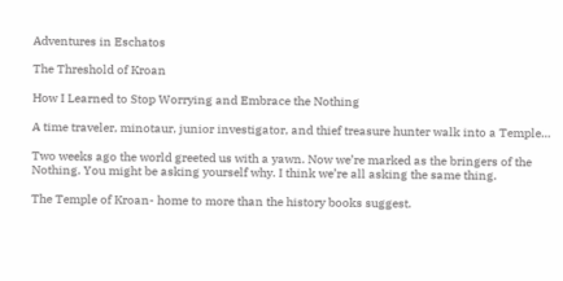Adventures in Eschatos

The Threshold of Kroan

How I Learned to Stop Worrying and Embrace the Nothing

A time traveler, minotaur, junior investigator, and thief treasure hunter walk into a Temple…

Two weeks ago the world greeted us with a yawn. Now we’re marked as the bringers of the Nothing. You might be asking yourself why. I think we’re all asking the same thing.

The Temple of Kroan- home to more than the history books suggest.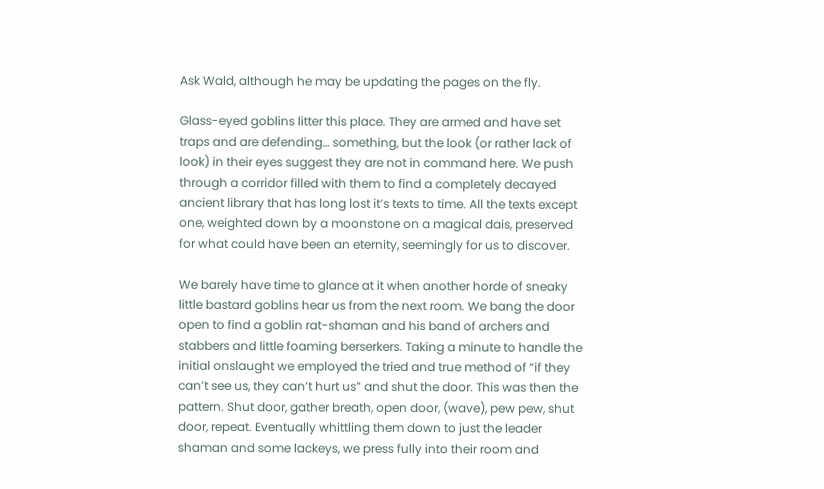Ask Wald, although he may be updating the pages on the fly.

Glass-eyed goblins litter this place. They are armed and have set traps and are defending… something, but the look (or rather lack of look) in their eyes suggest they are not in command here. We push through a corridor filled with them to find a completely decayed ancient library that has long lost it’s texts to time. All the texts except one, weighted down by a moonstone on a magical dais, preserved for what could have been an eternity, seemingly for us to discover.

We barely have time to glance at it when another horde of sneaky little bastard goblins hear us from the next room. We bang the door open to find a goblin rat-shaman and his band of archers and stabbers and little foaming berserkers. Taking a minute to handle the initial onslaught we employed the tried and true method of “if they can’t see us, they can’t hurt us” and shut the door. This was then the pattern. Shut door, gather breath, open door, (wave), pew pew, shut door, repeat. Eventually whittling them down to just the leader shaman and some lackeys, we press fully into their room and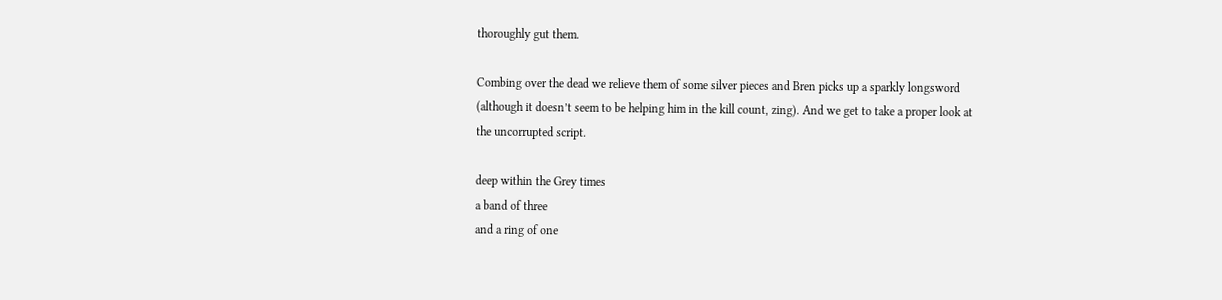thoroughly gut them.

Combing over the dead we relieve them of some silver pieces and Bren picks up a sparkly longsword (although it doesn’t seem to be helping him in the kill count, zing). And we get to take a proper look at the uncorrupted script.

deep within the Grey times
a band of three
and a ring of one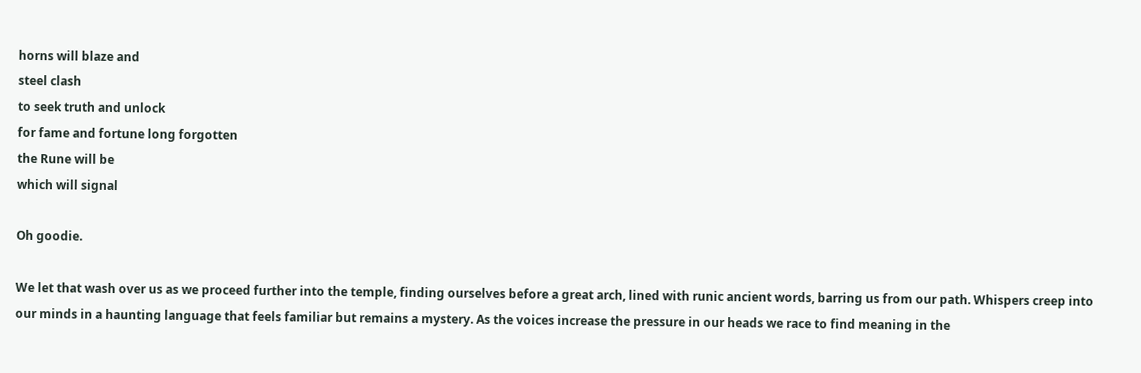horns will blaze and
steel clash
to seek truth and unlock
for fame and fortune long forgotten
the Rune will be
which will signal

Oh goodie.

We let that wash over us as we proceed further into the temple, finding ourselves before a great arch, lined with runic ancient words, barring us from our path. Whispers creep into our minds in a haunting language that feels familiar but remains a mystery. As the voices increase the pressure in our heads we race to find meaning in the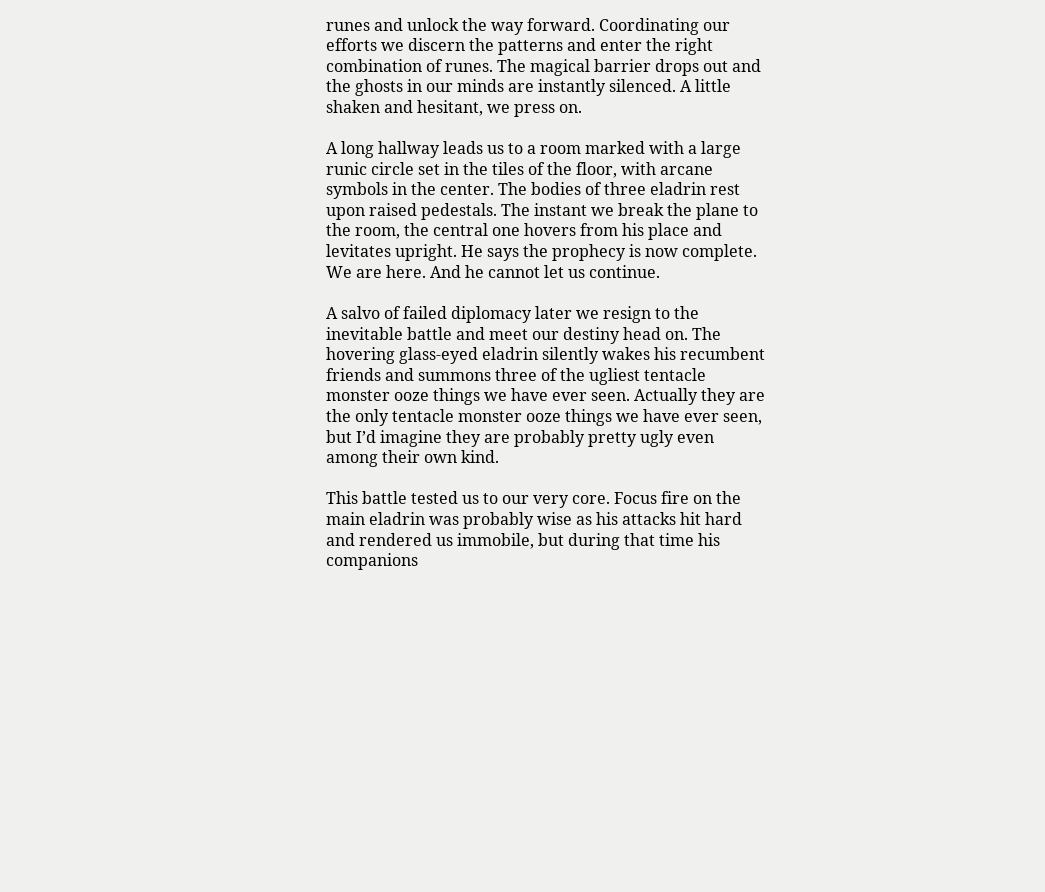runes and unlock the way forward. Coordinating our efforts we discern the patterns and enter the right combination of runes. The magical barrier drops out and the ghosts in our minds are instantly silenced. A little shaken and hesitant, we press on.

A long hallway leads us to a room marked with a large runic circle set in the tiles of the floor, with arcane symbols in the center. The bodies of three eladrin rest upon raised pedestals. The instant we break the plane to the room, the central one hovers from his place and levitates upright. He says the prophecy is now complete. We are here. And he cannot let us continue.

A salvo of failed diplomacy later we resign to the inevitable battle and meet our destiny head on. The hovering glass-eyed eladrin silently wakes his recumbent friends and summons three of the ugliest tentacle monster ooze things we have ever seen. Actually they are the only tentacle monster ooze things we have ever seen, but I’d imagine they are probably pretty ugly even among their own kind.

This battle tested us to our very core. Focus fire on the main eladrin was probably wise as his attacks hit hard and rendered us immobile, but during that time his companions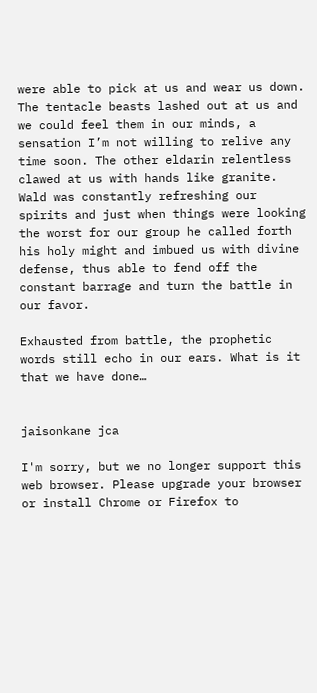were able to pick at us and wear us down. The tentacle beasts lashed out at us and we could feel them in our minds, a sensation I’m not willing to relive any time soon. The other eldarin relentless clawed at us with hands like granite. Wald was constantly refreshing our spirits and just when things were looking the worst for our group he called forth his holy might and imbued us with divine defense, thus able to fend off the constant barrage and turn the battle in our favor.

Exhausted from battle, the prophetic words still echo in our ears. What is it that we have done…


jaisonkane jca

I'm sorry, but we no longer support this web browser. Please upgrade your browser or install Chrome or Firefox to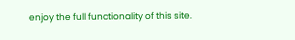enjoy the full functionality of this site.